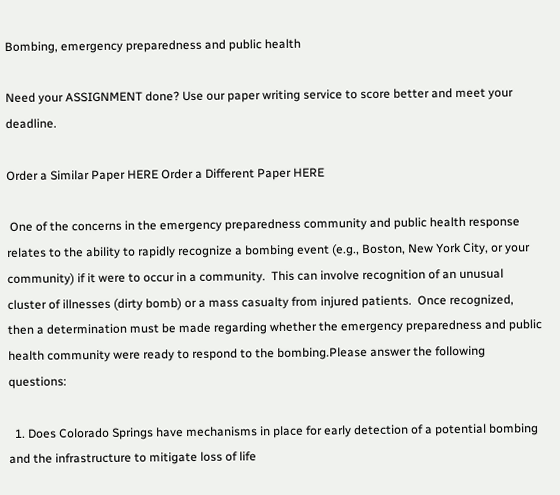Bombing, emergency preparedness and public health

Need your ASSIGNMENT done? Use our paper writing service to score better and meet your deadline.

Order a Similar Paper HERE Order a Different Paper HERE

 One of the concerns in the emergency preparedness community and public health response relates to the ability to rapidly recognize a bombing event (e.g., Boston, New York City, or your community) if it were to occur in a community.  This can involve recognition of an unusual cluster of illnesses (dirty bomb) or a mass casualty from injured patients.  Once recognized, then a determination must be made regarding whether the emergency preparedness and public health community were ready to respond to the bombing.Please answer the following questions:

  1. Does Colorado Springs have mechanisms in place for early detection of a potential bombing and the infrastructure to mitigate loss of life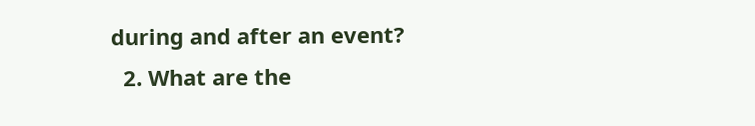during and after an event?
  2. What are the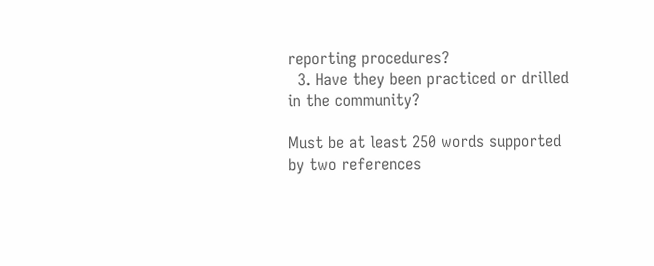reporting procedures?
  3. Have they been practiced or drilled in the community?

Must be at least 250 words supported by two references